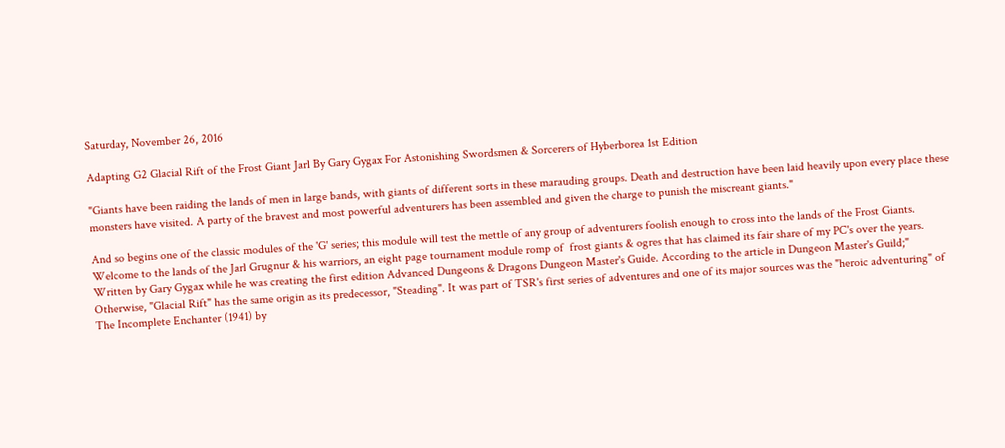Saturday, November 26, 2016

Adapting G2 Glacial Rift of the Frost Giant Jarl By Gary Gygax For Astonishing Swordsmen & Sorcerers of Hyberborea 1st Edition

"Giants have been raiding the lands of men in large bands, with giants of different sorts in these marauding groups. Death and destruction have been laid heavily upon every place these monsters have visited. A party of the bravest and most powerful adventurers has been assembled and given the charge to punish the miscreant giants."

And so begins one of the classic modules of the 'G' series; this module will test the mettle of any group of adventurers foolish enough to cross into the lands of the Frost Giants. Welcome to the lands of the Jarl Grugnur & his warriors, an eight page tournament module romp of  frost giants & ogres that has claimed its fair share of my PC's over the years. Written by Gary Gygax while he was creating the first edition Advanced Dungeons & Dragons Dungeon Master's Guide. According to the article in Dungeon Master's Guild;" Otherwise, "Glacial Rift" has the same origin as its predecessor, "Steading". It was part of TSR's first series of adventures and one of its major sources was the "heroic adventuring" of The Incomplete Enchanter (1941) by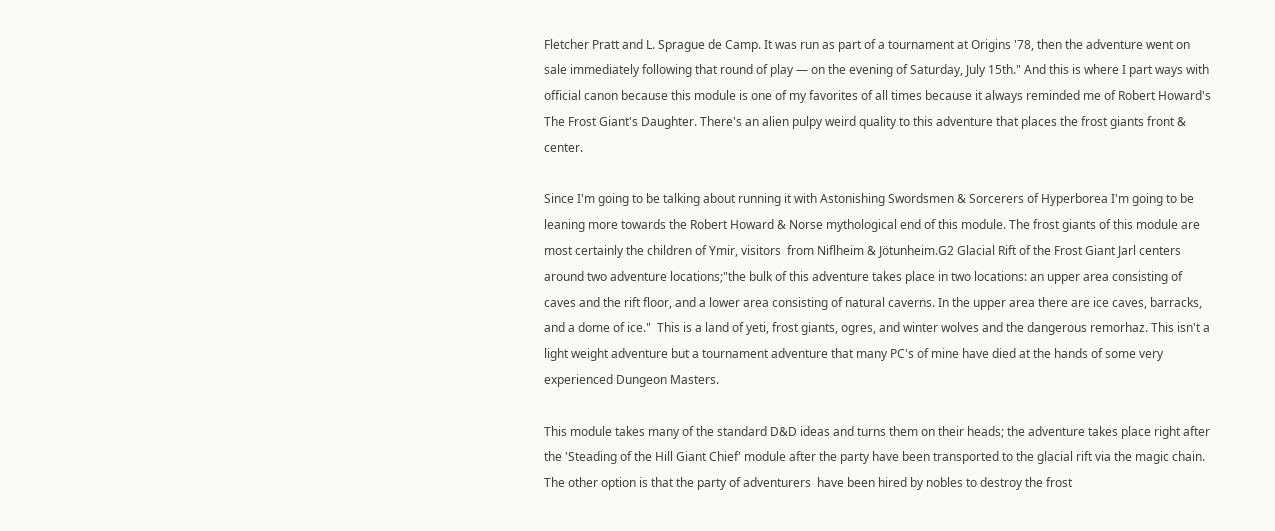Fletcher Pratt and L. Sprague de Camp. It was run as part of a tournament at Origins '78, then the adventure went on sale immediately following that round of play — on the evening of Saturday, July 15th." And this is where I part ways with official canon because this module is one of my favorites of all times because it always reminded me of Robert Howard's The Frost Giant's Daughter. There's an alien pulpy weird quality to this adventure that places the frost giants front & center.

Since I'm going to be talking about running it with Astonishing Swordsmen & Sorcerers of Hyperborea I'm going to be leaning more towards the Robert Howard & Norse mythological end of this module. The frost giants of this module are most certainly the children of Ymir, visitors  from Niflheim & Jötunheim.G2 Glacial Rift of the Frost Giant Jarl centers around two adventure locations;"the bulk of this adventure takes place in two locations: an upper area consisting of caves and the rift floor, and a lower area consisting of natural caverns. In the upper area there are ice caves, barracks, and a dome of ice."  This is a land of yeti, frost giants, ogres, and winter wolves and the dangerous remorhaz. This isn't a light weight adventure but a tournament adventure that many PC's of mine have died at the hands of some very experienced Dungeon Masters.

This module takes many of the standard D&D ideas and turns them on their heads; the adventure takes place right after the 'Steading of the Hill Giant Chief' module after the party have been transported to the glacial rift via the magic chain. The other option is that the party of adventurers  have been hired by nobles to destroy the frost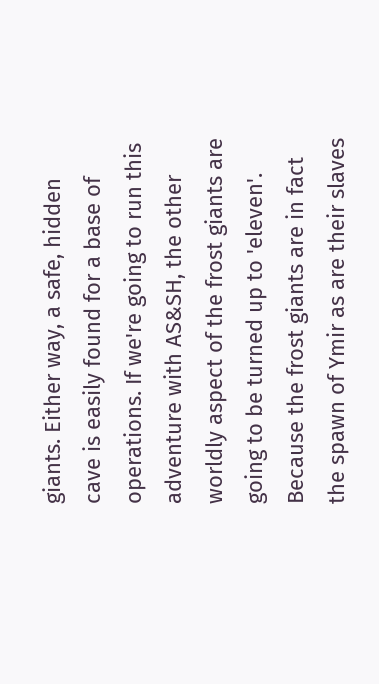giants. Either way, a safe, hidden cave is easily found for a base of operations. If we're going to run this adventure with AS&SH, the other worldly aspect of the frost giants are going to be turned up to 'eleven'. Because the frost giants are in fact the spawn of Ymir as are their slaves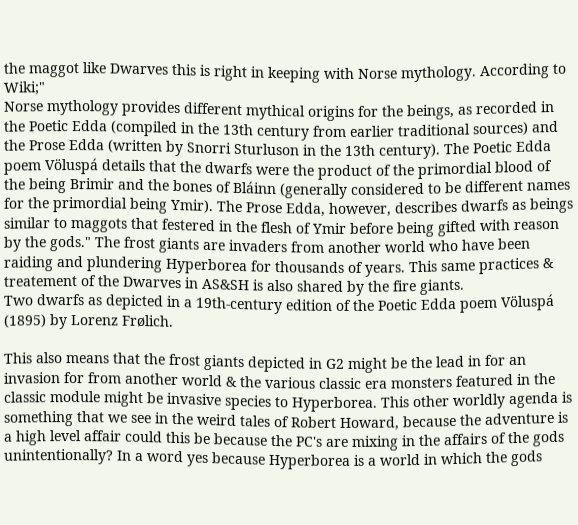the maggot like Dwarves this is right in keeping with Norse mythology. According to Wiki;"
Norse mythology provides different mythical origins for the beings, as recorded in the Poetic Edda (compiled in the 13th century from earlier traditional sources) and the Prose Edda (written by Snorri Sturluson in the 13th century). The Poetic Edda poem Völuspá details that the dwarfs were the product of the primordial blood of the being Brimir and the bones of Bláinn (generally considered to be different names for the primordial being Ymir). The Prose Edda, however, describes dwarfs as beings similar to maggots that festered in the flesh of Ymir before being gifted with reason by the gods." The frost giants are invaders from another world who have been raiding and plundering Hyperborea for thousands of years. This same practices & treatement of the Dwarves in AS&SH is also shared by the fire giants.
Two dwarfs as depicted in a 19th-century edition of the Poetic Edda poem Völuspá (1895) by Lorenz Frølich.

This also means that the frost giants depicted in G2 might be the lead in for an invasion for from another world & the various classic era monsters featured in the classic module might be invasive species to Hyperborea. This other worldly agenda is something that we see in the weird tales of Robert Howard, because the adventure is a high level affair could this be because the PC's are mixing in the affairs of the gods unintentionally? In a word yes because Hyperborea is a world in which the gods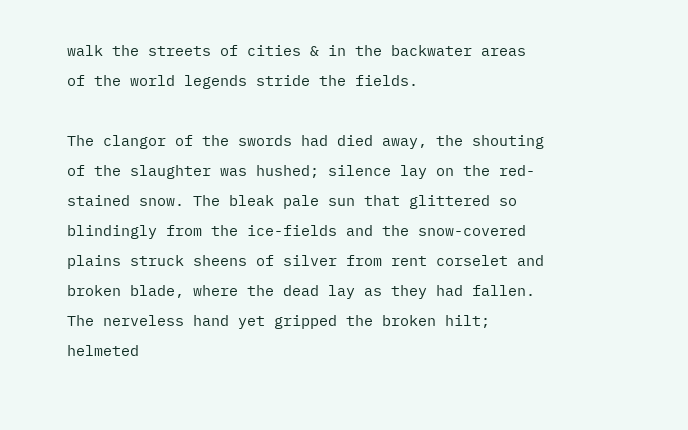walk the streets of cities & in the backwater areas of the world legends stride the fields.

The clangor of the swords had died away, the shouting of the slaughter was hushed; silence lay on the red-stained snow. The bleak pale sun that glittered so blindingly from the ice-fields and the snow-covered plains struck sheens of silver from rent corselet and broken blade, where the dead lay as they had fallen. The nerveless hand yet gripped the broken hilt; helmeted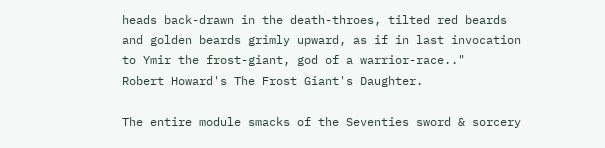heads back-drawn in the death-throes, tilted red beards and golden beards grimly upward, as if in last invocation to Ymir the frost-giant, god of a warrior-race.."
Robert Howard's The Frost Giant's Daughter.

The entire module smacks of the Seventies sword & sorcery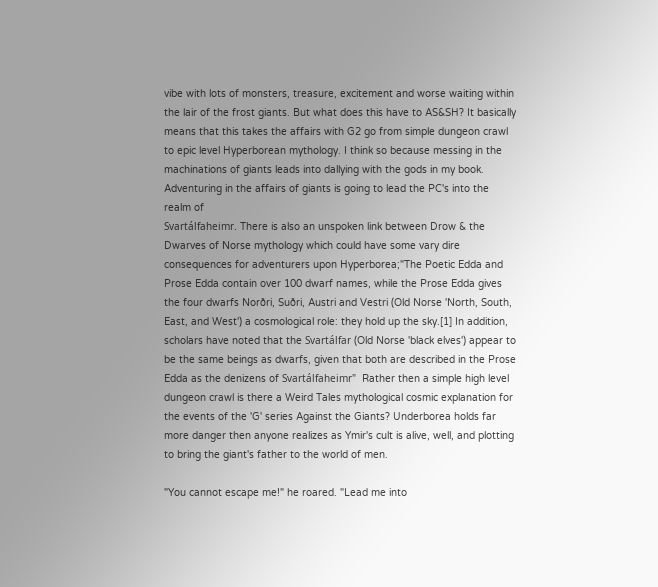vibe with lots of monsters, treasure, excitement and worse waiting within the lair of the frost giants. But what does this have to AS&SH? It basically means that this takes the affairs with G2 go from simple dungeon crawl to epic level Hyperborean mythology. I think so because messing in the machinations of giants leads into dallying with the gods in my book. Adventuring in the affairs of giants is going to lead the PC's into the realm of
Svartálfaheimr. There is also an unspoken link between Drow & the Dwarves of Norse mythology which could have some vary dire consequences for adventurers upon Hyperborea;"The Poetic Edda and Prose Edda contain over 100 dwarf names, while the Prose Edda gives the four dwarfs Norðri, Suðri, Austri and Vestri (Old Norse 'North, South, East, and West') a cosmological role: they hold up the sky.[1] In addition, scholars have noted that the Svartálfar (Old Norse 'black elves') appear to be the same beings as dwarfs, given that both are described in the Prose Edda as the denizens of Svartálfaheimr"  Rather then a simple high level dungeon crawl is there a Weird Tales mythological cosmic explanation for the events of the 'G' series Against the Giants? Underborea holds far more danger then anyone realizes as Ymir's cult is alive, well, and plotting to bring the giant's father to the world of men.

"You cannot escape me!" he roared. "Lead me into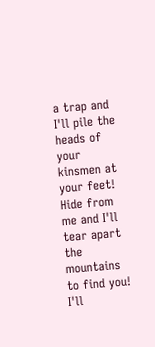a trap and I'll pile the heads of your kinsmen at your feet! Hide from me and I'll tear apart the mountains to find you! I'll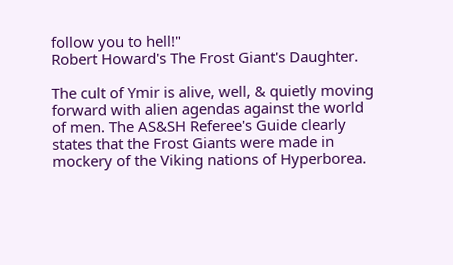follow you to hell!"
Robert Howard's The Frost Giant's Daughter.

The cult of Ymir is alive, well, & quietly moving forward with alien agendas against the world of men. The AS&SH Referee's Guide clearly states that the Frost Giants were made in mockery of the Viking nations of Hyperborea.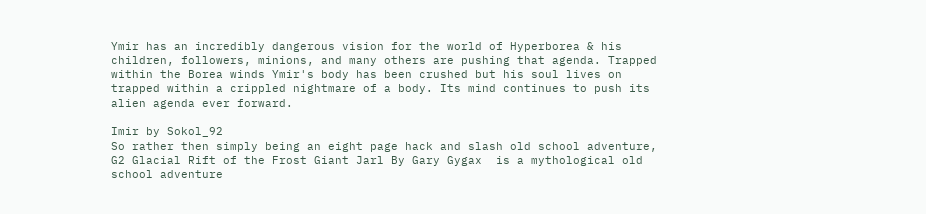Ymir has an incredibly dangerous vision for the world of Hyperborea & his children, followers, minions, and many others are pushing that agenda. Trapped within the Borea winds Ymir's body has been crushed but his soul lives on trapped within a crippled nightmare of a body. Its mind continues to push its alien agenda ever forward.

Imir by Sokol_92
So rather then simply being an eight page hack and slash old school adventure, G2 Glacial Rift of the Frost Giant Jarl By Gary Gygax  is a mythological old school adventure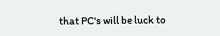that PC's will be luck to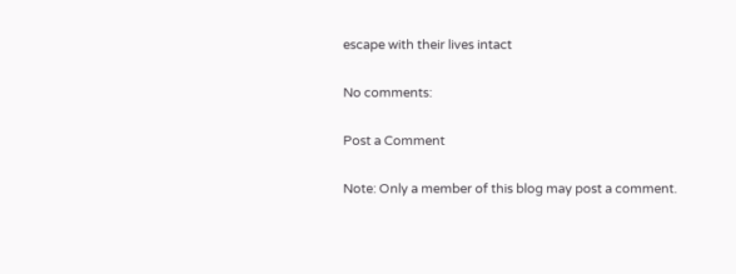escape with their lives intact

No comments:

Post a Comment

Note: Only a member of this blog may post a comment.